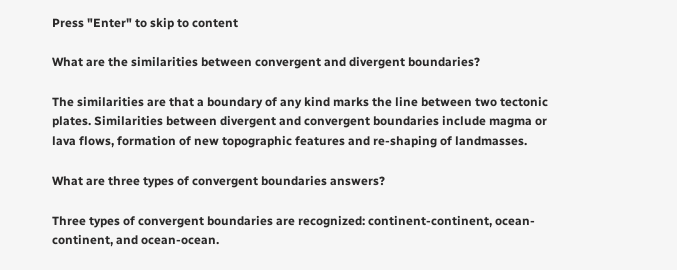Press "Enter" to skip to content

What are the similarities between convergent and divergent boundaries?

The similarities are that a boundary of any kind marks the line between two tectonic plates. Similarities between divergent and convergent boundaries include magma or lava flows, formation of new topographic features and re-shaping of landmasses.

What are three types of convergent boundaries answers?

Three types of convergent boundaries are recognized: continent‐continent, ocean‐continent, and ocean‐ocean.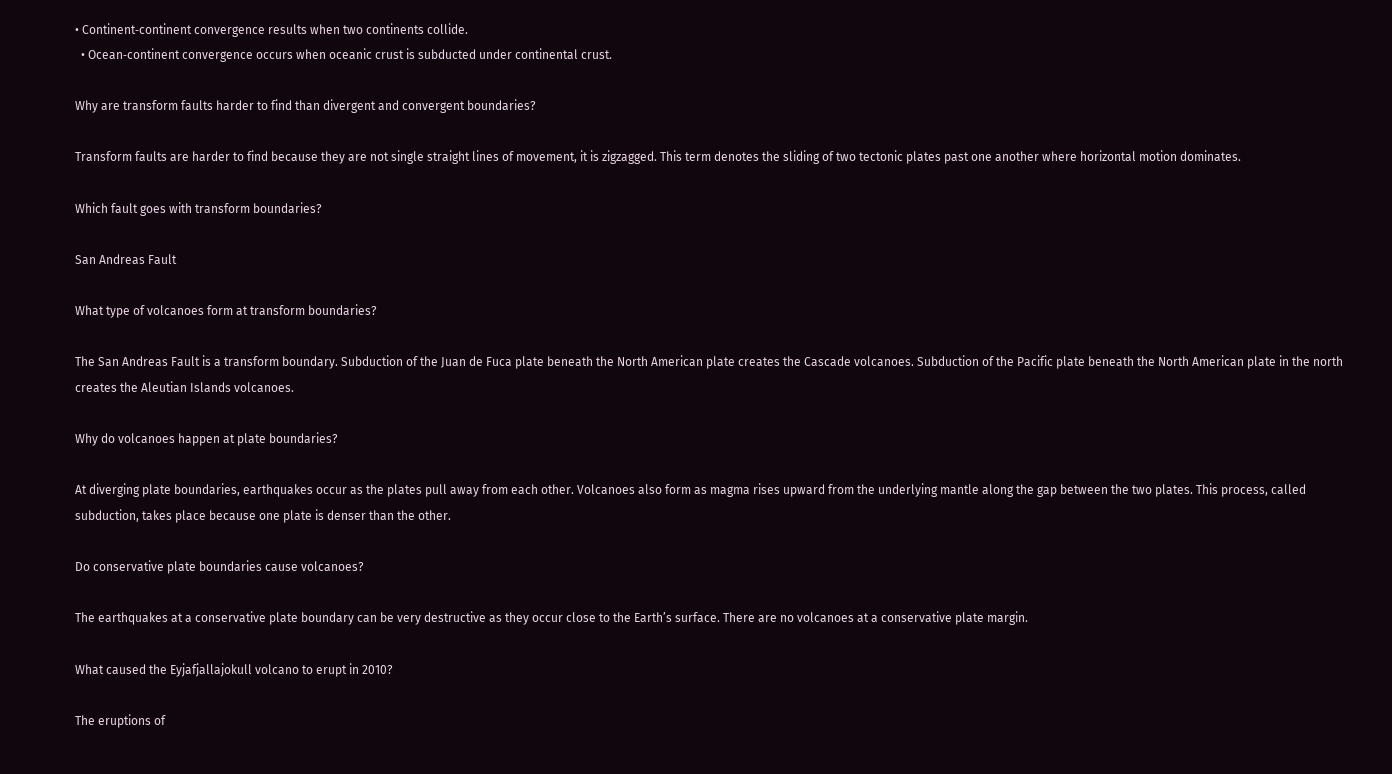• Continent‐continent convergence results when two continents collide.
  • Ocean‐continent convergence occurs when oceanic crust is subducted under continental crust.

Why are transform faults harder to find than divergent and convergent boundaries?

Transform faults are harder to find because they are not single straight lines of movement, it is zigzagged. This term denotes the sliding of two tectonic plates past one another where horizontal motion dominates.

Which fault goes with transform boundaries?

San Andreas Fault

What type of volcanoes form at transform boundaries?

The San Andreas Fault is a transform boundary. Subduction of the Juan de Fuca plate beneath the North American plate creates the Cascade volcanoes. Subduction of the Pacific plate beneath the North American plate in the north creates the Aleutian Islands volcanoes.

Why do volcanoes happen at plate boundaries?

At diverging plate boundaries, earthquakes occur as the plates pull away from each other. Volcanoes also form as magma rises upward from the underlying mantle along the gap between the two plates. This process, called subduction, takes place because one plate is denser than the other.

Do conservative plate boundaries cause volcanoes?

The earthquakes at a conservative plate boundary can be very destructive as they occur close to the Earth’s surface. There are no volcanoes at a conservative plate margin.

What caused the Eyjafjallajokull volcano to erupt in 2010?

The eruptions of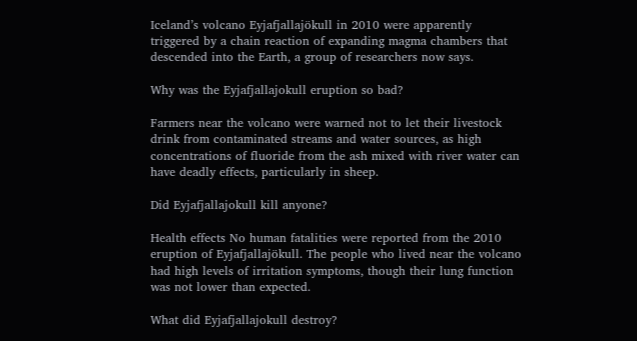Iceland’s volcano Eyjafjallajökull in 2010 were apparently triggered by a chain reaction of expanding magma chambers that descended into the Earth, a group of researchers now says.

Why was the Eyjafjallajokull eruption so bad?

Farmers near the volcano were warned not to let their livestock drink from contaminated streams and water sources, as high concentrations of fluoride from the ash mixed with river water can have deadly effects, particularly in sheep.

Did Eyjafjallajokull kill anyone?

Health effects No human fatalities were reported from the 2010 eruption of Eyjafjallajökull. The people who lived near the volcano had high levels of irritation symptoms, though their lung function was not lower than expected.

What did Eyjafjallajokull destroy?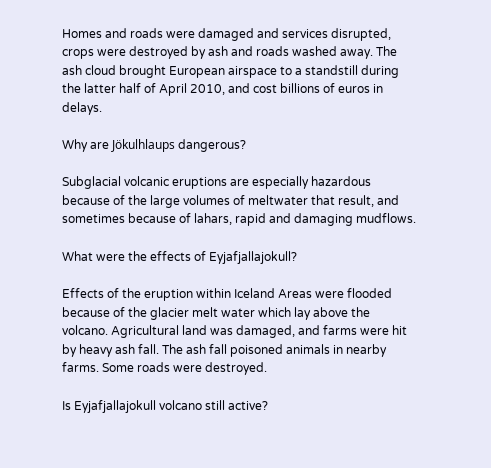Homes and roads were damaged and services disrupted, crops were destroyed by ash and roads washed away. The ash cloud brought European airspace to a standstill during the latter half of April 2010, and cost billions of euros in delays.

Why are Jökulhlaups dangerous?

Subglacial volcanic eruptions are especially hazardous because of the large volumes of meltwater that result, and sometimes because of lahars, rapid and damaging mudflows.

What were the effects of Eyjafjallajokull?

Effects of the eruption within Iceland Areas were flooded because of the glacier melt water which lay above the volcano. Agricultural land was damaged, and farms were hit by heavy ash fall. The ash fall poisoned animals in nearby farms. Some roads were destroyed.

Is Eyjafjallajokull volcano still active?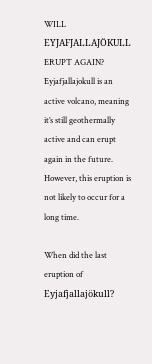WILL EYJAFJALLAJÖKULL ERUPT AGAIN? Eyjafjallajokull is an active volcano, meaning it’s still geothermally active and can erupt again in the future. However, this eruption is not likely to occur for a long time.

When did the last eruption of Eyjafjallajökull?